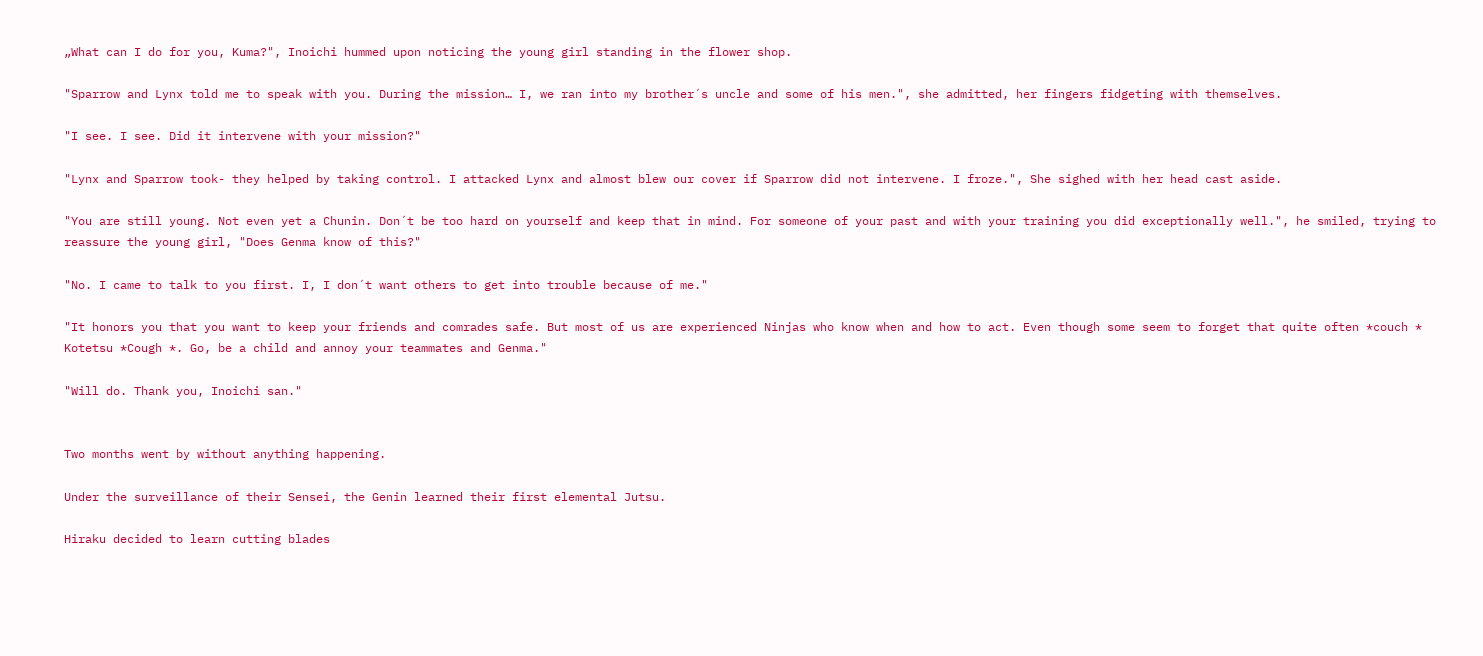„What can I do for you, Kuma?", Inoichi hummed upon noticing the young girl standing in the flower shop.

"Sparrow and Lynx told me to speak with you. During the mission… I, we ran into my brother´s uncle and some of his men.", she admitted, her fingers fidgeting with themselves.

"I see. I see. Did it intervene with your mission?"

"Lynx and Sparrow took- they helped by taking control. I attacked Lynx and almost blew our cover if Sparrow did not intervene. I froze.", She sighed with her head cast aside.

"You are still young. Not even yet a Chunin. Don´t be too hard on yourself and keep that in mind. For someone of your past and with your training you did exceptionally well.", he smiled, trying to reassure the young girl, "Does Genma know of this?"

"No. I came to talk to you first. I, I don´t want others to get into trouble because of me."

"It honors you that you want to keep your friends and comrades safe. But most of us are experienced Ninjas who know when and how to act. Even though some seem to forget that quite often *couch * Kotetsu *Cough *. Go, be a child and annoy your teammates and Genma."

"Will do. Thank you, Inoichi san."


Two months went by without anything happening.

Under the surveillance of their Sensei, the Genin learned their first elemental Jutsu.

Hiraku decided to learn cutting blades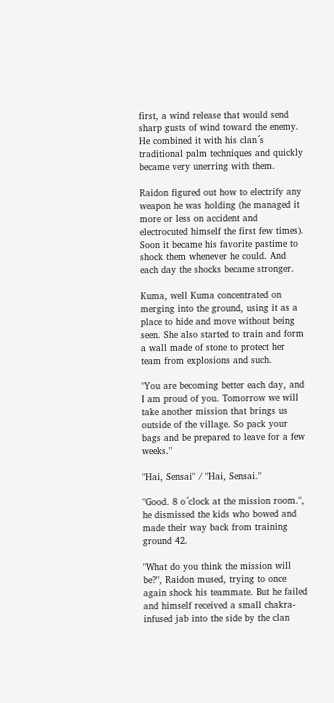first, a wind release that would send sharp gusts of wind toward the enemy. He combined it with his clan´s traditional palm techniques and quickly became very unerring with them.

Raidon figured out how to electrify any weapon he was holding (he managed it more or less on accident and electrocuted himself the first few times). Soon it became his favorite pastime to shock them whenever he could. And each day the shocks became stronger.

Kuma, well Kuma concentrated on merging into the ground, using it as a place to hide and move without being seen. She also started to train and form a wall made of stone to protect her team from explosions and such.

"You are becoming better each day, and I am proud of you. Tomorrow we will take another mission that brings us outside of the village. So pack your bags and be prepared to leave for a few weeks."

"Hai, Sensai" / "Hai, Sensai."

"Good. 8 o´clock at the mission room.", he dismissed the kids who bowed and made their way back from training ground 42.

"What do you think the mission will be?", Raidon mused, trying to once again shock his teammate. But he failed and himself received a small chakra-infused jab into the side by the clan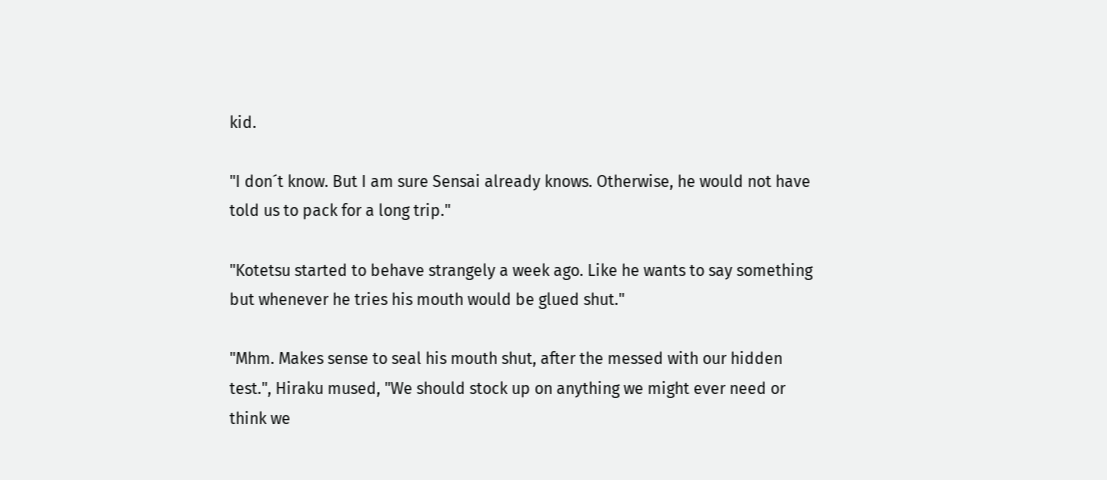kid.

"I don´t know. But I am sure Sensai already knows. Otherwise, he would not have told us to pack for a long trip."

"Kotetsu started to behave strangely a week ago. Like he wants to say something but whenever he tries his mouth would be glued shut."

"Mhm. Makes sense to seal his mouth shut, after the messed with our hidden test.", Hiraku mused, "We should stock up on anything we might ever need or think we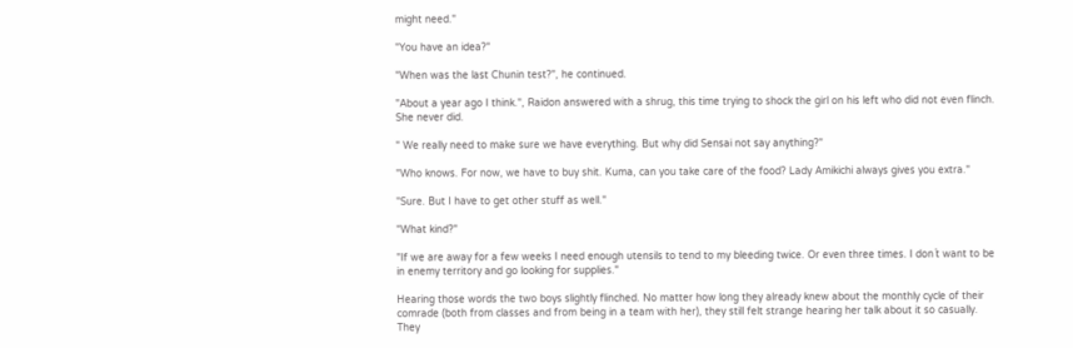might need."

"You have an idea?"

"When was the last Chunin test?", he continued.

"About a year ago I think.", Raidon answered with a shrug, this time trying to shock the girl on his left who did not even flinch. She never did.

" We really need to make sure we have everything. But why did Sensai not say anything?"

"Who knows. For now, we have to buy shit. Kuma, can you take care of the food? Lady Amikichi always gives you extra."

"Sure. But I have to get other stuff as well."

"What kind?"

"If we are away for a few weeks I need enough utensils to tend to my bleeding twice. Or even three times. I don´t want to be in enemy territory and go looking for supplies."

Hearing those words the two boys slightly flinched. No matter how long they already knew about the monthly cycle of their comrade (both from classes and from being in a team with her), they still felt strange hearing her talk about it so casually. They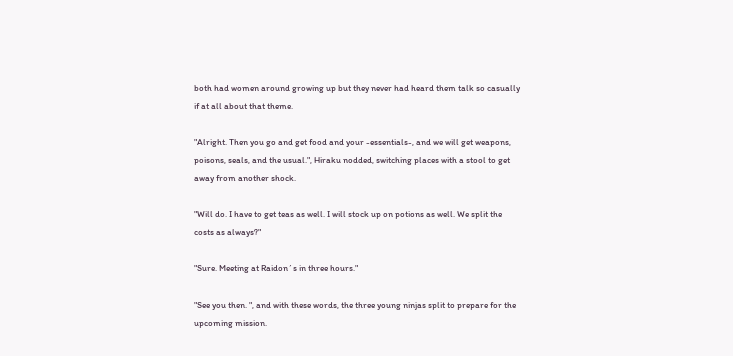both had women around growing up but they never had heard them talk so casually if at all about that theme.

"Alright. Then you go and get food and your -essentials-, and we will get weapons, poisons, seals, and the usual.", Hiraku nodded, switching places with a stool to get away from another shock.

"Will do. I have to get teas as well. I will stock up on potions as well. We split the costs as always?"

"Sure. Meeting at Raidon´s in three hours."

"See you then. ", and with these words, the three young ninjas split to prepare for the upcoming mission.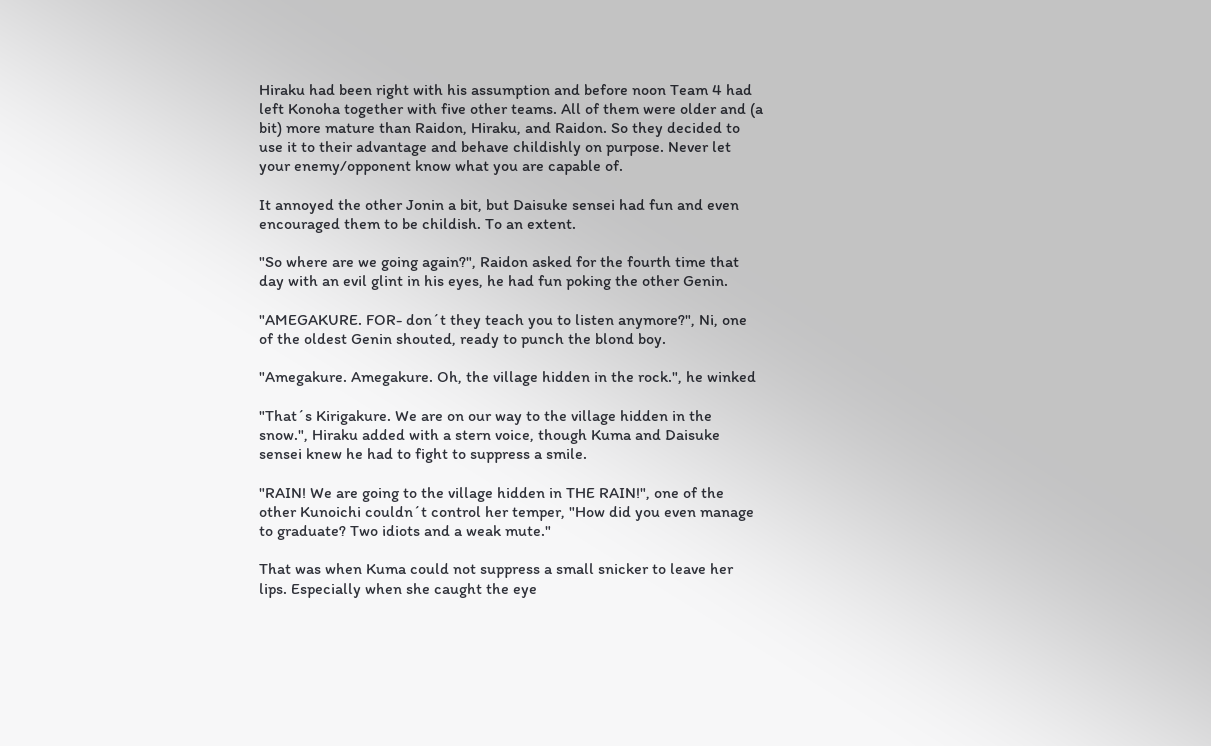Hiraku had been right with his assumption and before noon Team 4 had left Konoha together with five other teams. All of them were older and (a bit) more mature than Raidon, Hiraku, and Raidon. So they decided to use it to their advantage and behave childishly on purpose. Never let your enemy/opponent know what you are capable of.

It annoyed the other Jonin a bit, but Daisuke sensei had fun and even encouraged them to be childish. To an extent.

"So where are we going again?", Raidon asked for the fourth time that day with an evil glint in his eyes, he had fun poking the other Genin.

"AMEGAKURE. FOR- don´t they teach you to listen anymore?", Ni, one of the oldest Genin shouted, ready to punch the blond boy.

"Amegakure. Amegakure. Oh, the village hidden in the rock.", he winked

"That´s Kirigakure. We are on our way to the village hidden in the snow.", Hiraku added with a stern voice, though Kuma and Daisuke sensei knew he had to fight to suppress a smile.

"RAIN! We are going to the village hidden in THE RAIN!", one of the other Kunoichi couldn´t control her temper, "How did you even manage to graduate? Two idiots and a weak mute."

That was when Kuma could not suppress a small snicker to leave her lips. Especially when she caught the eye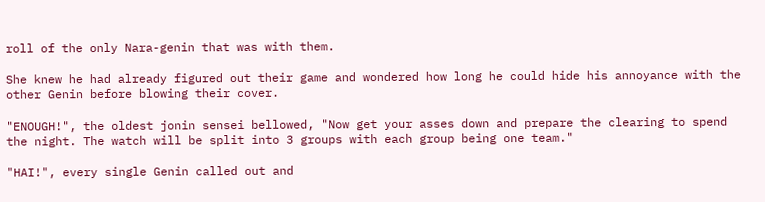roll of the only Nara-genin that was with them.

She knew he had already figured out their game and wondered how long he could hide his annoyance with the other Genin before blowing their cover.

"ENOUGH!", the oldest jonin sensei bellowed, "Now get your asses down and prepare the clearing to spend the night. The watch will be split into 3 groups with each group being one team."

"HAI!", every single Genin called out and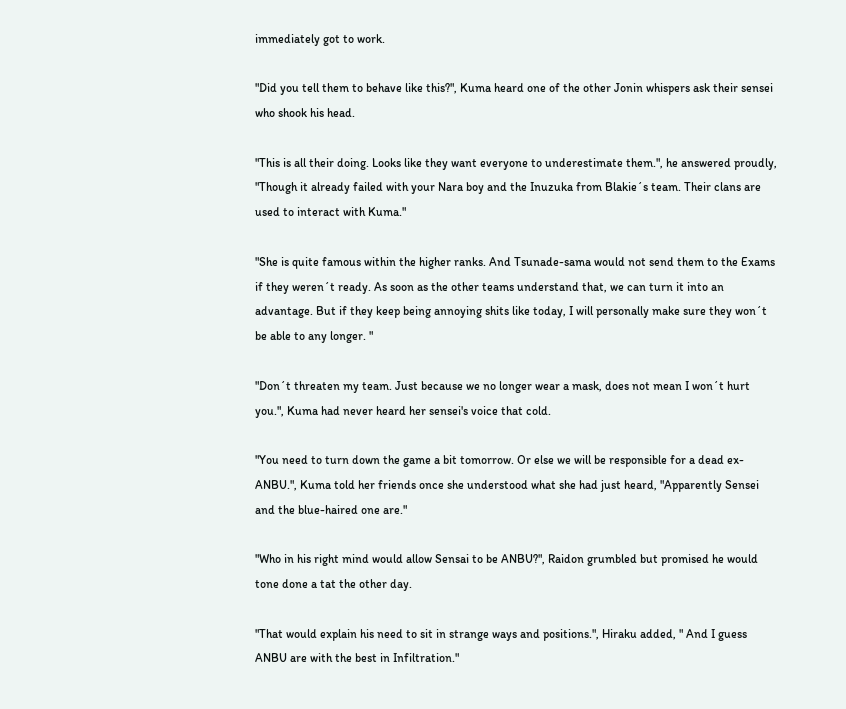immediately got to work.

"Did you tell them to behave like this?", Kuma heard one of the other Jonin whispers ask their sensei who shook his head.

"This is all their doing. Looks like they want everyone to underestimate them.", he answered proudly, "Though it already failed with your Nara boy and the Inuzuka from Blakie´s team. Their clans are used to interact with Kuma."

"She is quite famous within the higher ranks. And Tsunade-sama would not send them to the Exams if they weren´t ready. As soon as the other teams understand that, we can turn it into an advantage. But if they keep being annoying shits like today, I will personally make sure they won´t be able to any longer. "

"Don´t threaten my team. Just because we no longer wear a mask, does not mean I won´t hurt you.", Kuma had never heard her sensei's voice that cold.

"You need to turn down the game a bit tomorrow. Or else we will be responsible for a dead ex-ANBU.", Kuma told her friends once she understood what she had just heard, "Apparently Sensei and the blue-haired one are."

"Who in his right mind would allow Sensai to be ANBU?", Raidon grumbled but promised he would tone done a tat the other day.

"That would explain his need to sit in strange ways and positions.", Hiraku added, " And I guess ANBU are with the best in Infiltration."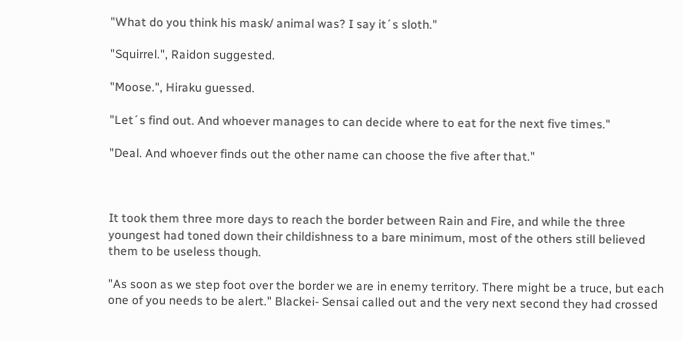"What do you think his mask/ animal was? I say it´s sloth."

"Squirrel.", Raidon suggested.

"Moose.", Hiraku guessed.

"Let´s find out. And whoever manages to can decide where to eat for the next five times."

"Deal. And whoever finds out the other name can choose the five after that."



It took them three more days to reach the border between Rain and Fire, and while the three youngest had toned down their childishness to a bare minimum, most of the others still believed them to be useless though.

"As soon as we step foot over the border we are in enemy territory. There might be a truce, but each one of you needs to be alert." Blackei- Sensai called out and the very next second they had crossed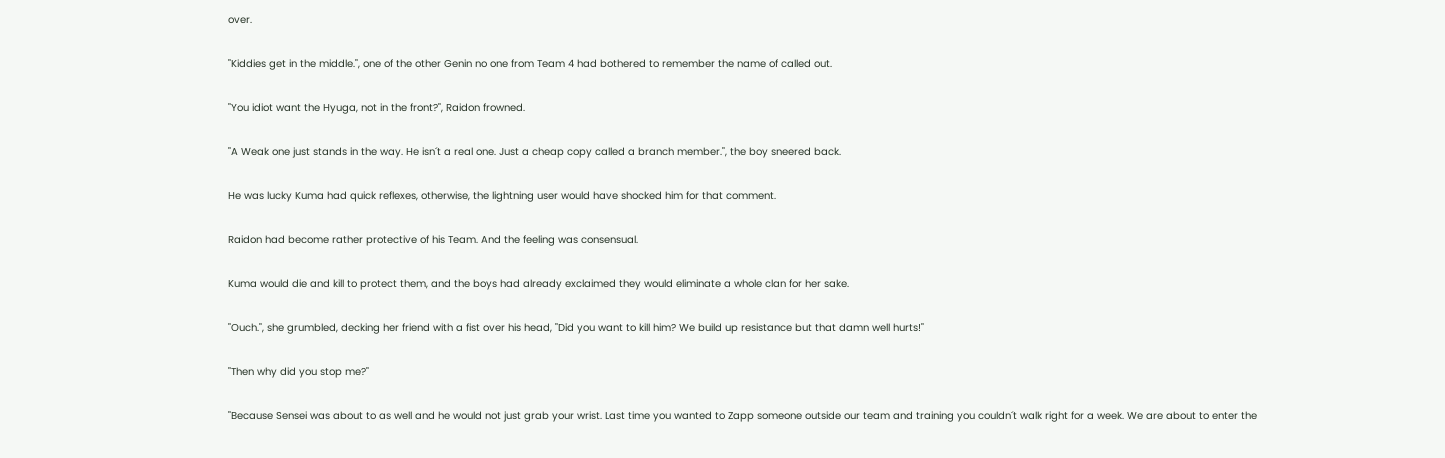over.

"Kiddies get in the middle.", one of the other Genin no one from Team 4 had bothered to remember the name of called out.

"You idiot want the Hyuga, not in the front?", Raidon frowned.

"A Weak one just stands in the way. He isn´t a real one. Just a cheap copy called a branch member.", the boy sneered back.

He was lucky Kuma had quick reflexes, otherwise, the lightning user would have shocked him for that comment.

Raidon had become rather protective of his Team. And the feeling was consensual.

Kuma would die and kill to protect them, and the boys had already exclaimed they would eliminate a whole clan for her sake.

"Ouch.", she grumbled, decking her friend with a fist over his head, "Did you want to kill him? We build up resistance but that damn well hurts!"

"Then why did you stop me?"

"Because Sensei was about to as well and he would not just grab your wrist. Last time you wanted to Zapp someone outside our team and training you couldn´t walk right for a week. We are about to enter the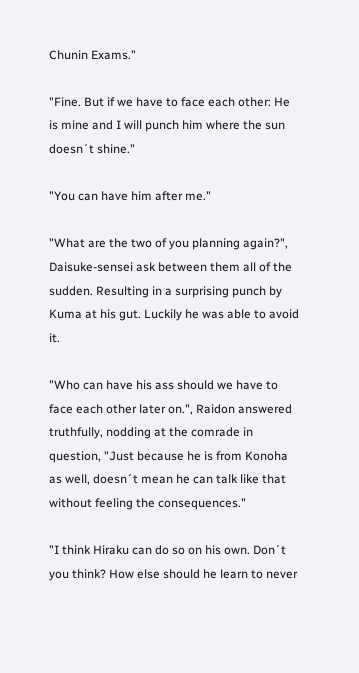Chunin Exams."

"Fine. But if we have to face each other: He is mine and I will punch him where the sun doesn´t shine."

"You can have him after me."

"What are the two of you planning again?", Daisuke-sensei ask between them all of the sudden. Resulting in a surprising punch by Kuma at his gut. Luckily he was able to avoid it.

"Who can have his ass should we have to face each other later on.", Raidon answered truthfully, nodding at the comrade in question, "Just because he is from Konoha as well, doesn´t mean he can talk like that without feeling the consequences."

"I think Hiraku can do so on his own. Don´t you think? How else should he learn to never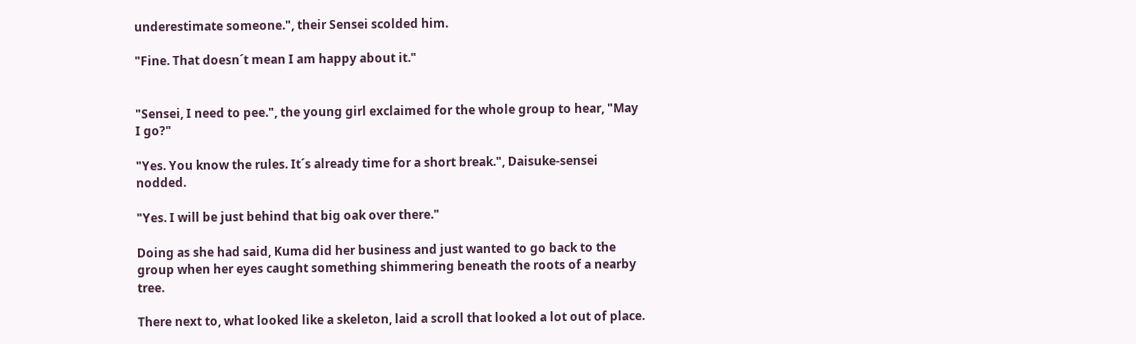underestimate someone.", their Sensei scolded him.

"Fine. That doesn´t mean I am happy about it."


"Sensei, I need to pee.", the young girl exclaimed for the whole group to hear, "May I go?"

"Yes. You know the rules. It´s already time for a short break.", Daisuke-sensei nodded.

"Yes. I will be just behind that big oak over there."

Doing as she had said, Kuma did her business and just wanted to go back to the group when her eyes caught something shimmering beneath the roots of a nearby tree.

There next to, what looked like a skeleton, laid a scroll that looked a lot out of place.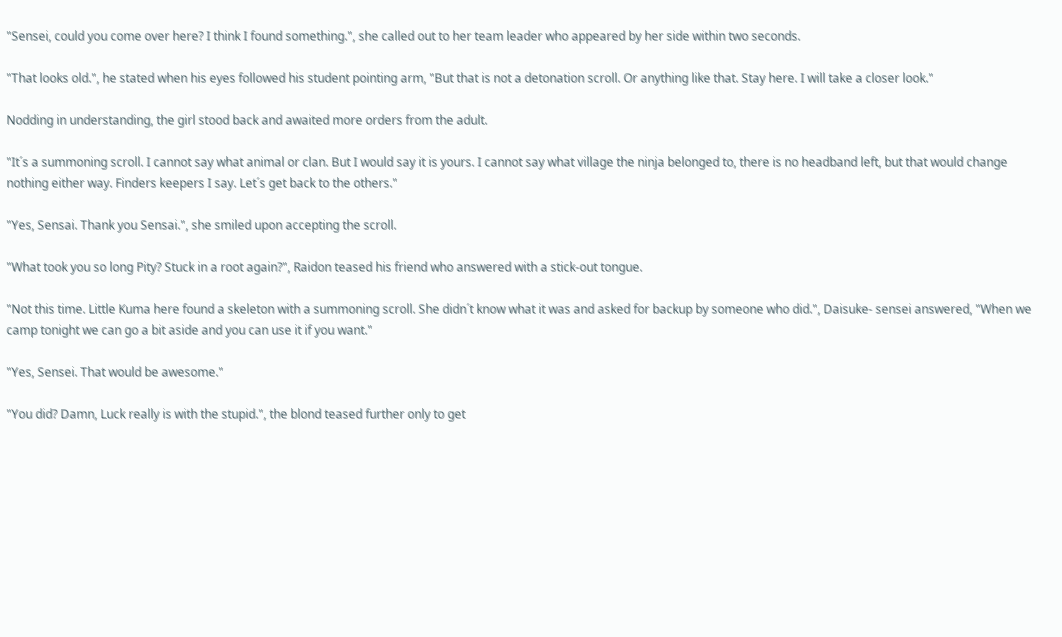"Sensei, could you come over here? I think I found something.", she called out to her team leader who appeared by her side within two seconds.

"That looks old.", he stated when his eyes followed his student pointing arm, "But that is not a detonation scroll. Or anything like that. Stay here. I will take a closer look."

Nodding in understanding, the girl stood back and awaited more orders from the adult.

"It´s a summoning scroll. I cannot say what animal or clan. But I would say it is yours. I cannot say what village the ninja belonged to, there is no headband left, but that would change nothing either way. Finders keepers I say. Let´s get back to the others."

"Yes, Sensai. Thank you Sensai.", she smiled upon accepting the scroll.

"What took you so long Pity? Stuck in a root again?", Raidon teased his friend who answered with a stick-out tongue.

"Not this time. Little Kuma here found a skeleton with a summoning scroll. She didn´t know what it was and asked for backup by someone who did.", Daisuke- sensei answered, "When we camp tonight we can go a bit aside and you can use it if you want."

"Yes, Sensei. That would be awesome."

"You did? Damn, Luck really is with the stupid.", the blond teased further only to get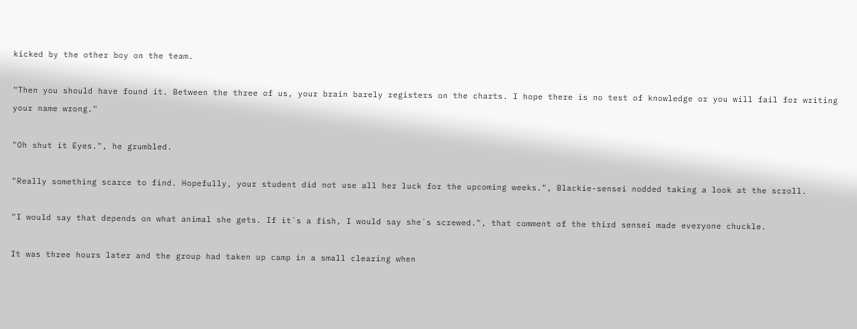kicked by the other boy on the team.

"Then you should have found it. Between the three of us, your brain barely registers on the charts. I hope there is no test of knowledge or you will fail for writing your name wrong."

"Oh shut it Eyes.", he grumbled.

"Really something scarce to find. Hopefully, your student did not use all her luck for the upcoming weeks.", Blackie-sensei nodded taking a look at the scroll.

"I would say that depends on what animal she gets. If it´s a fish, I would say she´s screwed.", that comment of the third sensei made everyone chuckle.

It was three hours later and the group had taken up camp in a small clearing when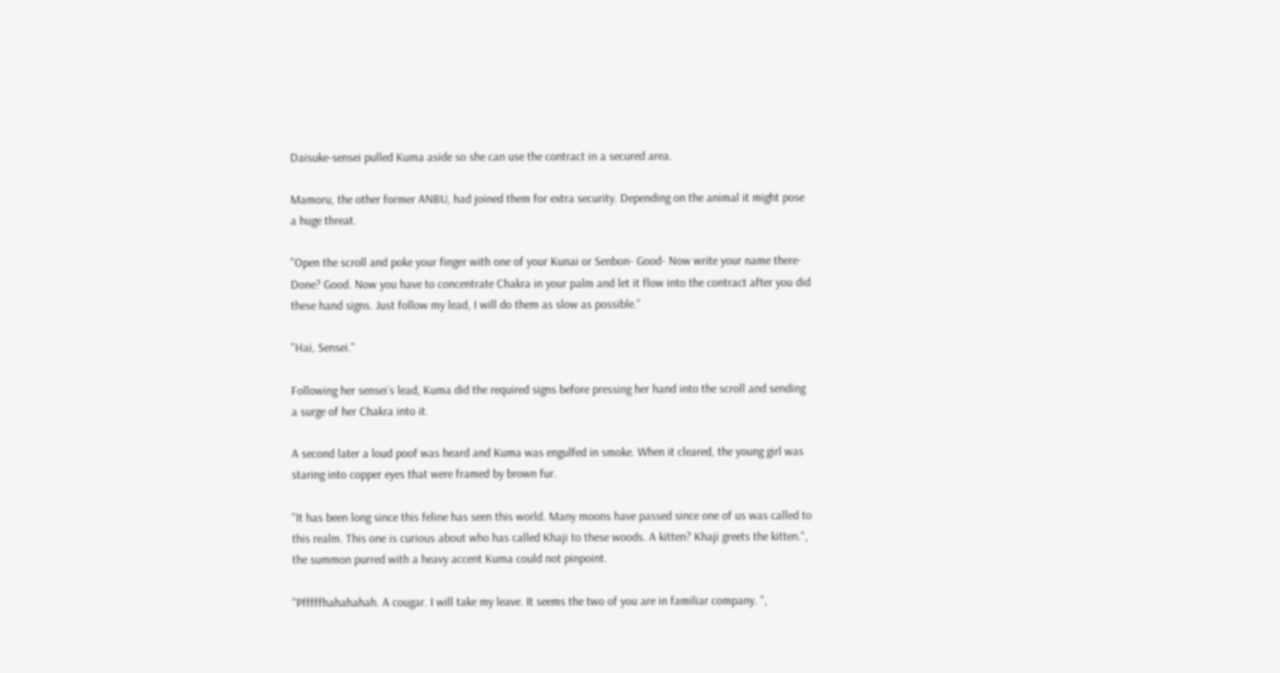Daisuke-sensei pulled Kuma aside so she can use the contract in a secured area.

Mamoru, the other former ANBU, had joined them for extra security. Depending on the animal it might pose a huge threat.

"Open the scroll and poke your finger with one of your Kunai or Senbon- Good- Now write your name there- Done? Good. Now you have to concentrate Chakra in your palm and let it flow into the contract after you did these hand signs. Just follow my lead, I will do them as slow as possible."

"Hai, Sensei."

Following her sensei´s lead, Kuma did the required signs before pressing her hand into the scroll and sending a surge of her Chakra into it.

A second later a loud poof was heard and Kuma was engulfed in smoke. When it cleared, the young girl was staring into copper eyes that were framed by brown fur.

"It has been long since this feline has seen this world. Many moons have passed since one of us was called to this realm. This one is curious about who has called Khaji to these woods. A kitten? Khaji greets the kitten.", the summon purred with a heavy accent Kuma could not pinpoint.

"Pfffffhahahahah. A cougar. I will take my leave. It seems the two of you are in familiar company. ",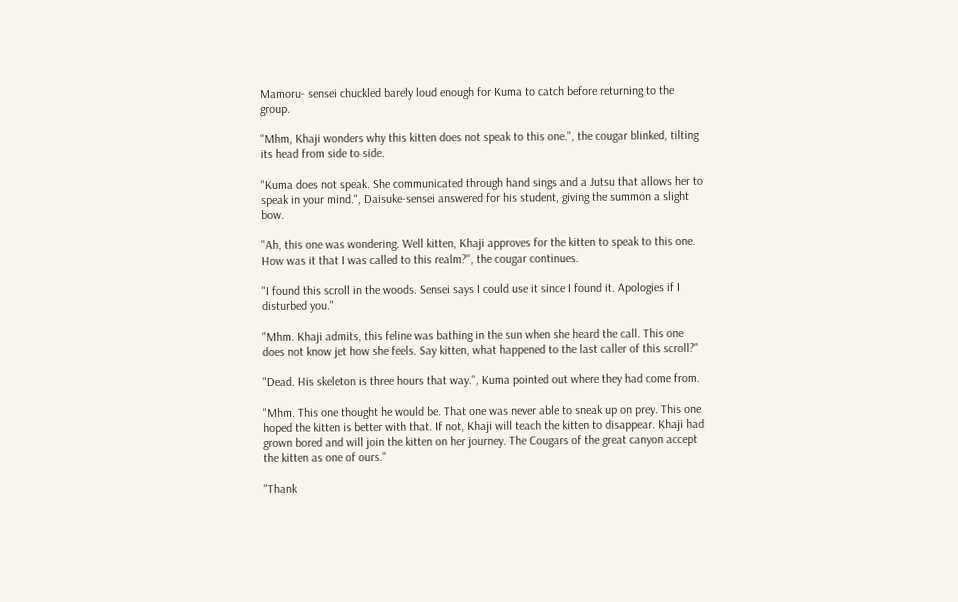Mamoru- sensei chuckled barely loud enough for Kuma to catch before returning to the group.

"Mhm, Khaji wonders why this kitten does not speak to this one.", the cougar blinked, tilting its head from side to side.

"Kuma does not speak. She communicated through hand sings and a Jutsu that allows her to speak in your mind.", Daisuke-sensei answered for his student, giving the summon a slight bow.

"Ah, this one was wondering. Well kitten, Khaji approves for the kitten to speak to this one. How was it that I was called to this realm?", the cougar continues.

"I found this scroll in the woods. Sensei says I could use it since I found it. Apologies if I disturbed you."

"Mhm. Khaji admits, this feline was bathing in the sun when she heard the call. This one does not know jet how she feels. Say kitten, what happened to the last caller of this scroll?"

"Dead. His skeleton is three hours that way.", Kuma pointed out where they had come from.

"Mhm. This one thought he would be. That one was never able to sneak up on prey. This one hoped the kitten is better with that. If not, Khaji will teach the kitten to disappear. Khaji had grown bored and will join the kitten on her journey. The Cougars of the great canyon accept the kitten as one of ours."

"Thank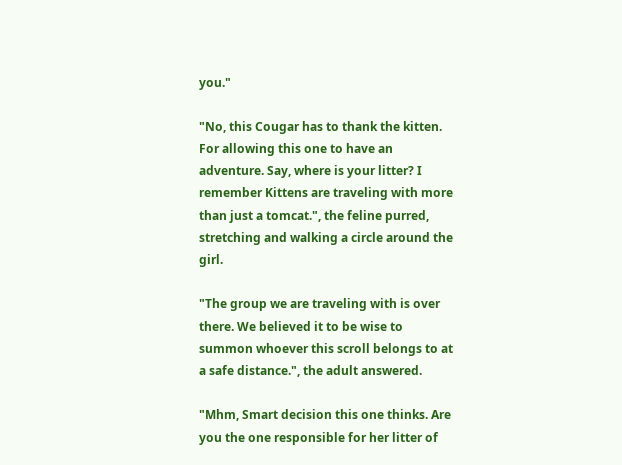you."

"No, this Cougar has to thank the kitten. For allowing this one to have an adventure. Say, where is your litter? I remember Kittens are traveling with more than just a tomcat.", the feline purred, stretching and walking a circle around the girl.

"The group we are traveling with is over there. We believed it to be wise to summon whoever this scroll belongs to at a safe distance.", the adult answered.

"Mhm, Smart decision this one thinks. Are you the one responsible for her litter of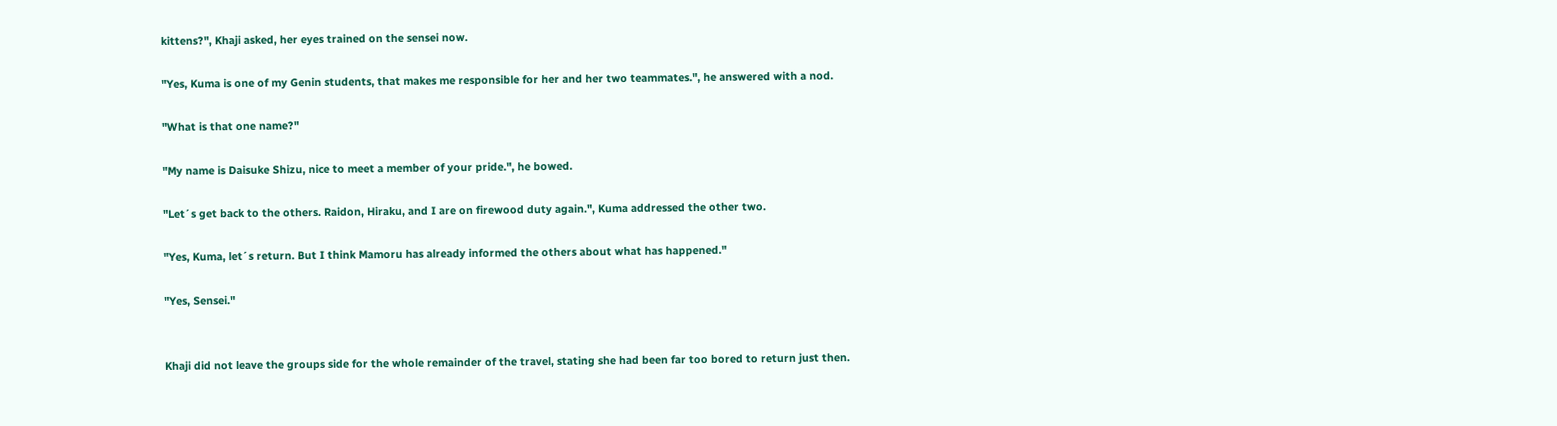kittens?", Khaji asked, her eyes trained on the sensei now.

"Yes, Kuma is one of my Genin students, that makes me responsible for her and her two teammates.", he answered with a nod.

"What is that one name?"

"My name is Daisuke Shizu, nice to meet a member of your pride.", he bowed.

"Let´s get back to the others. Raidon, Hiraku, and I are on firewood duty again.", Kuma addressed the other two.

"Yes, Kuma, let´s return. But I think Mamoru has already informed the others about what has happened."

"Yes, Sensei."


Khaji did not leave the groups side for the whole remainder of the travel, stating she had been far too bored to return just then.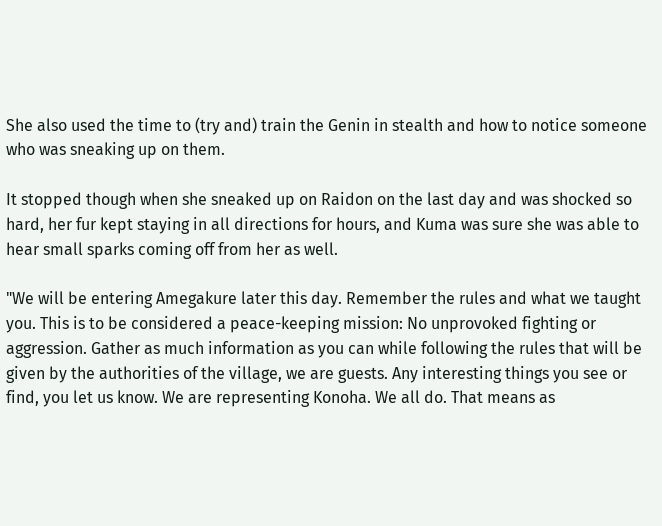She also used the time to (try and) train the Genin in stealth and how to notice someone who was sneaking up on them.

It stopped though when she sneaked up on Raidon on the last day and was shocked so hard, her fur kept staying in all directions for hours, and Kuma was sure she was able to hear small sparks coming off from her as well.

"We will be entering Amegakure later this day. Remember the rules and what we taught you. This is to be considered a peace-keeping mission: No unprovoked fighting or aggression. Gather as much information as you can while following the rules that will be given by the authorities of the village, we are guests. Any interesting things you see or find, you let us know. We are representing Konoha. We all do. That means as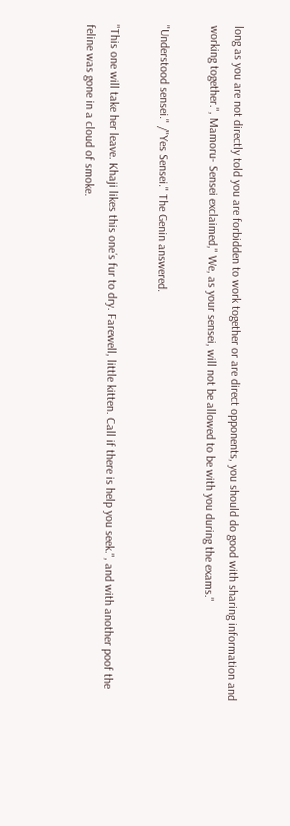long as you are not directly told you are forbidden to work together or are direct opponents, you should do good with sharing information and working together.", Mamoru- Sensei exclaimed," We, as your sensei, will not be allowed to be with you during the exams."

"Understood sensei." /"Yes Sensei." The Genin answered.

"This one will take her leave. Khaji likes this one´s fur to dry. Farewell, little kitten. Call if there is help you seek.", and with another poof the feline was gone in a cloud of smoke.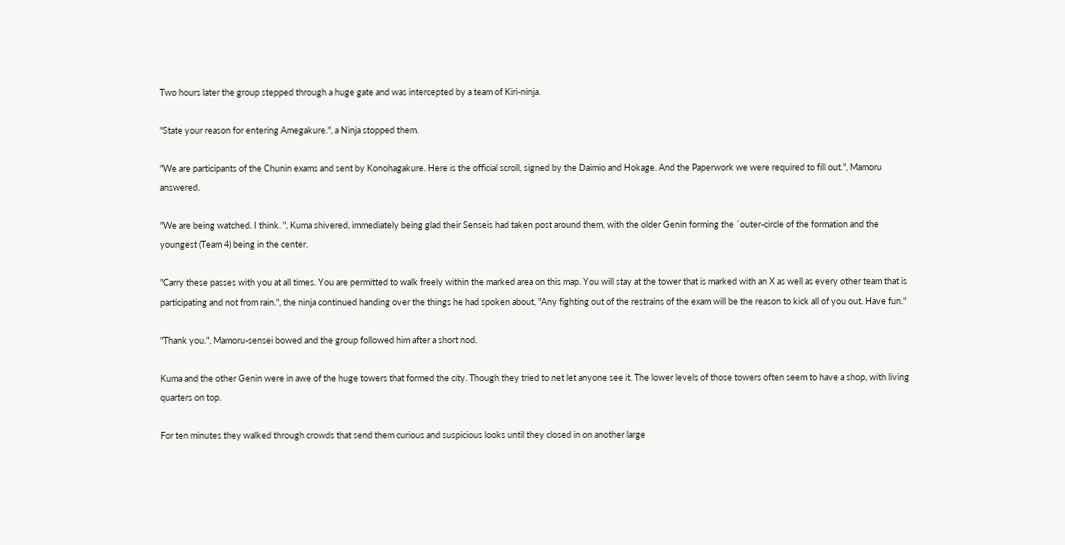Two hours later the group stepped through a huge gate and was intercepted by a team of Kiri-ninja.

"State your reason for entering Amegakure.", a Ninja stopped them.

"We are participants of the Chunin exams and sent by Konohagakure. Here is the official scroll, signed by the Daimio and Hokage. And the Paperwork we were required to fill out.", Mamoru answered.

"We are being watched. I think. ", Kuma shivered, immediately being glad their Senseis had taken post around them, with the older Genin forming the ´outer-circle of the formation and the youngest (Team 4) being in the center.

"Carry these passes with you at all times. You are permitted to walk freely within the marked area on this map. You will stay at the tower that is marked with an X as well as every other team that is participating and not from rain.", the ninja continued handing over the things he had spoken about, "Any fighting out of the restrains of the exam will be the reason to kick all of you out. Have fun."

"Thank you.", Mamoru-sensei bowed and the group followed him after a short nod.

Kuma and the other Genin were in awe of the huge towers that formed the city. Though they tried to net let anyone see it. The lower levels of those towers often seem to have a shop, with living quarters on top.

For ten minutes they walked through crowds that send them curious and suspicious looks until they closed in on another large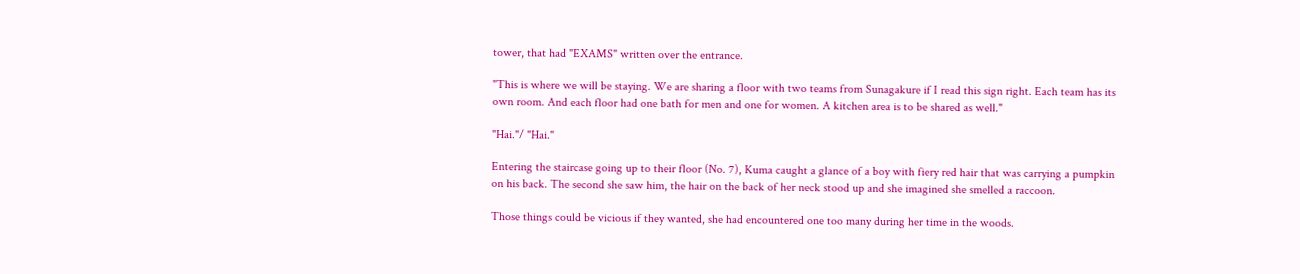tower, that had "EXAMS" written over the entrance.

"This is where we will be staying. We are sharing a floor with two teams from Sunagakure if I read this sign right. Each team has its own room. And each floor had one bath for men and one for women. A kitchen area is to be shared as well."

"Hai."/ "Hai."

Entering the staircase going up to their floor (No. 7), Kuma caught a glance of a boy with fiery red hair that was carrying a pumpkin on his back. The second she saw him, the hair on the back of her neck stood up and she imagined she smelled a raccoon.

Those things could be vicious if they wanted, she had encountered one too many during her time in the woods.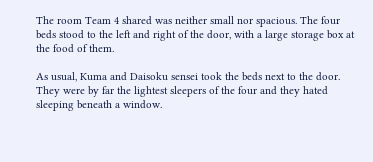The room Team 4 shared was neither small nor spacious. The four beds stood to the left and right of the door, with a large storage box at the food of them.

As usual, Kuma and Daisoku sensei took the beds next to the door. They were by far the lightest sleepers of the four and they hated sleeping beneath a window.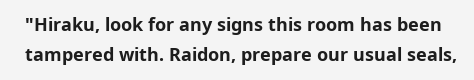"Hiraku, look for any signs this room has been tampered with. Raidon, prepare our usual seals,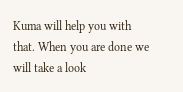Kuma will help you with that. When you are done we will take a look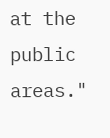at the public areas."